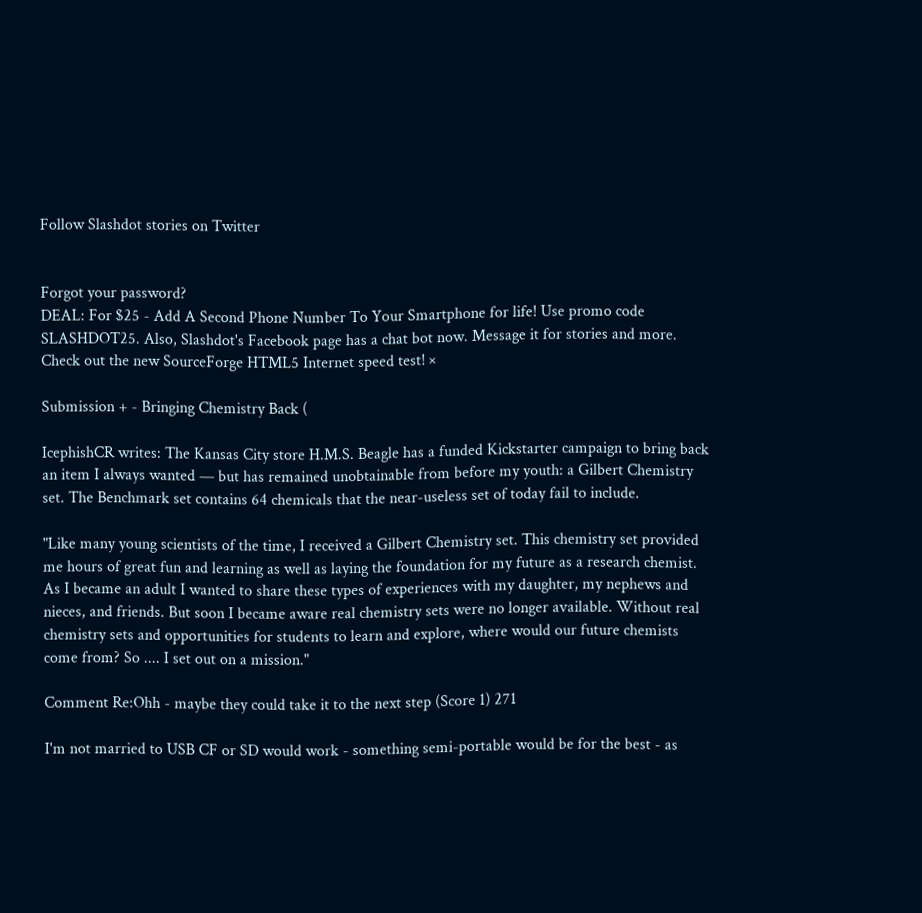Follow Slashdot stories on Twitter


Forgot your password?
DEAL: For $25 - Add A Second Phone Number To Your Smartphone for life! Use promo code SLASHDOT25. Also, Slashdot's Facebook page has a chat bot now. Message it for stories and more. Check out the new SourceForge HTML5 Internet speed test! ×

Submission + - Bringing Chemistry Back (

IcephishCR writes: The Kansas City store H.M.S. Beagle has a funded Kickstarter campaign to bring back an item I always wanted — but has remained unobtainable from before my youth: a Gilbert Chemistry set. The Benchmark set contains 64 chemicals that the near-useless set of today fail to include.

"Like many young scientists of the time, I received a Gilbert Chemistry set. This chemistry set provided me hours of great fun and learning as well as laying the foundation for my future as a research chemist. As I became an adult I wanted to share these types of experiences with my daughter, my nephews and nieces, and friends. But soon I became aware real chemistry sets were no longer available. Without real chemistry sets and opportunities for students to learn and explore, where would our future chemists come from? So .... I set out on a mission."

Comment Re:Ohh - maybe they could take it to the next step (Score 1) 271

I'm not married to USB CF or SD would work - something semi-portable would be for the best - as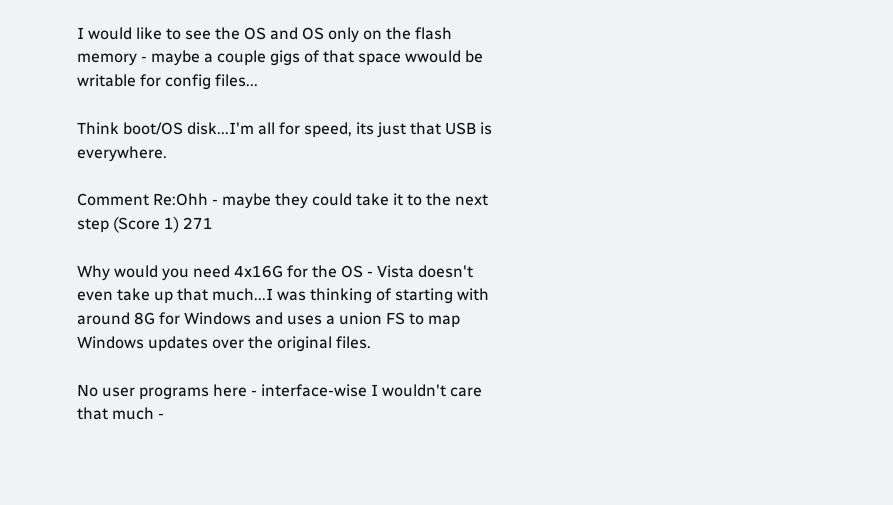I would like to see the OS and OS only on the flash memory - maybe a couple gigs of that space wwould be writable for config files...

Think boot/OS disk...I'm all for speed, its just that USB is everywhere.

Comment Re:Ohh - maybe they could take it to the next step (Score 1) 271

Why would you need 4x16G for the OS - Vista doesn't even take up that much...I was thinking of starting with around 8G for Windows and uses a union FS to map Windows updates over the original files.

No user programs here - interface-wise I wouldn't care that much -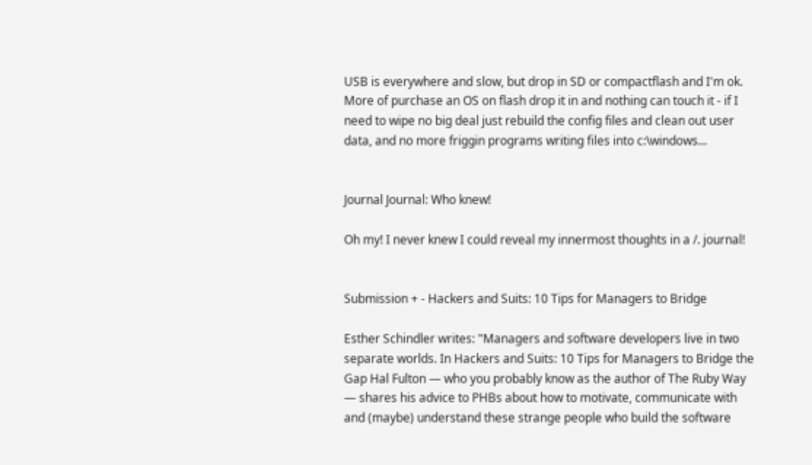USB is everywhere and slow, but drop in SD or compactflash and I'm ok. More of purchase an OS on flash drop it in and nothing can touch it - if I need to wipe no big deal just rebuild the config files and clean out user data, and no more friggin programs writing files into c:\windows...


Journal Journal: Who knew!

Oh my! I never knew I could reveal my innermost thoughts in a /. journal!


Submission + - Hackers and Suits: 10 Tips for Managers to Bridge

Esther Schindler writes: "Managers and software developers live in two separate worlds. In Hackers and Suits: 10 Tips for Managers to Bridge the Gap Hal Fulton — who you probably know as the author of The Ruby Way — shares his advice to PHBs about how to motivate, communicate with and (maybe) understand these strange people who build the software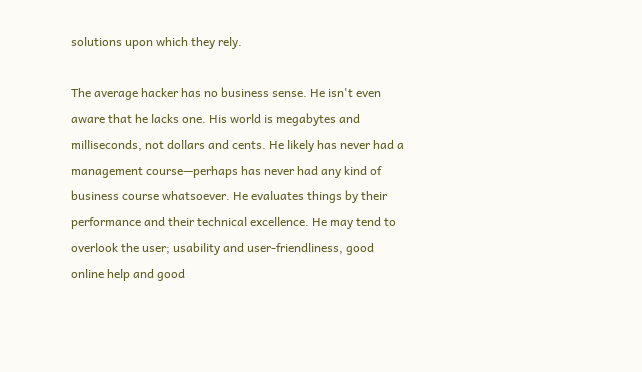solutions upon which they rely.

The average hacker has no business sense. He isn't even aware that he lacks one. His world is megabytes and milliseconds, not dollars and cents. He likely has never had a management course—perhaps has never had any kind of business course whatsoever. He evaluates things by their performance and their technical excellence. He may tend to overlook the user; usability and user-friendliness, good online help and good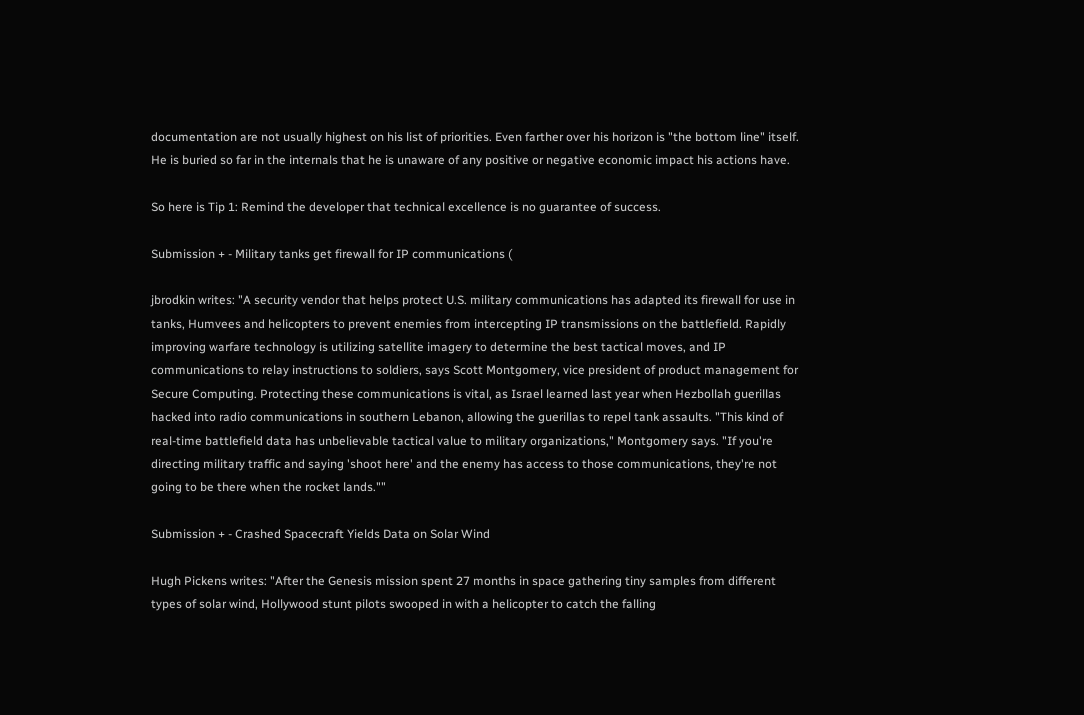documentation are not usually highest on his list of priorities. Even farther over his horizon is "the bottom line" itself. He is buried so far in the internals that he is unaware of any positive or negative economic impact his actions have.

So here is Tip 1: Remind the developer that technical excellence is no guarantee of success.

Submission + - Military tanks get firewall for IP communications (

jbrodkin writes: "A security vendor that helps protect U.S. military communications has adapted its firewall for use in tanks, Humvees and helicopters to prevent enemies from intercepting IP transmissions on the battlefield. Rapidly improving warfare technology is utilizing satellite imagery to determine the best tactical moves, and IP communications to relay instructions to soldiers, says Scott Montgomery, vice president of product management for Secure Computing. Protecting these communications is vital, as Israel learned last year when Hezbollah guerillas hacked into radio communications in southern Lebanon, allowing the guerillas to repel tank assaults. "This kind of real-time battlefield data has unbelievable tactical value to military organizations," Montgomery says. "If you're directing military traffic and saying 'shoot here' and the enemy has access to those communications, they're not going to be there when the rocket lands.""

Submission + - Crashed Spacecraft Yields Data on Solar Wind

Hugh Pickens writes: "After the Genesis mission spent 27 months in space gathering tiny samples from different types of solar wind, Hollywood stunt pilots swooped in with a helicopter to catch the falling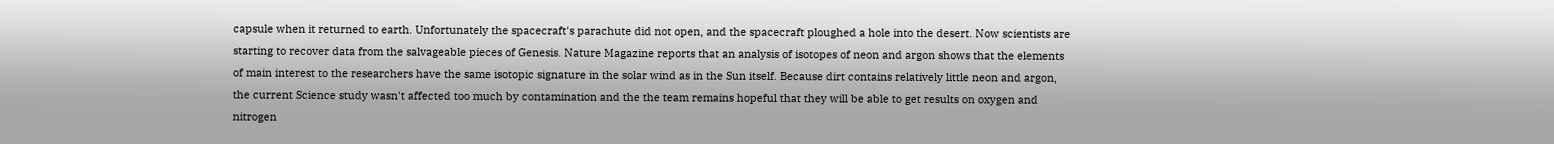capsule when it returned to earth. Unfortunately the spacecraft's parachute did not open, and the spacecraft ploughed a hole into the desert. Now scientists are starting to recover data from the salvageable pieces of Genesis. Nature Magazine reports that an analysis of isotopes of neon and argon shows that the elements of main interest to the researchers have the same isotopic signature in the solar wind as in the Sun itself. Because dirt contains relatively little neon and argon, the current Science study wasn't affected too much by contamination and the the team remains hopeful that they will be able to get results on oxygen and nitrogen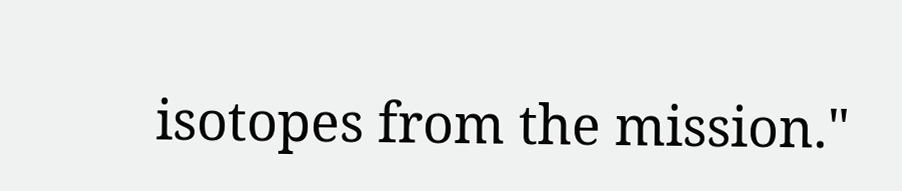isotopes from the mission."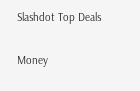Slashdot Top Deals

Money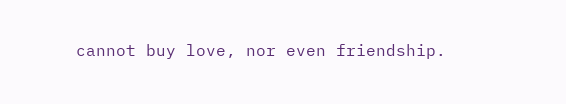cannot buy love, nor even friendship.